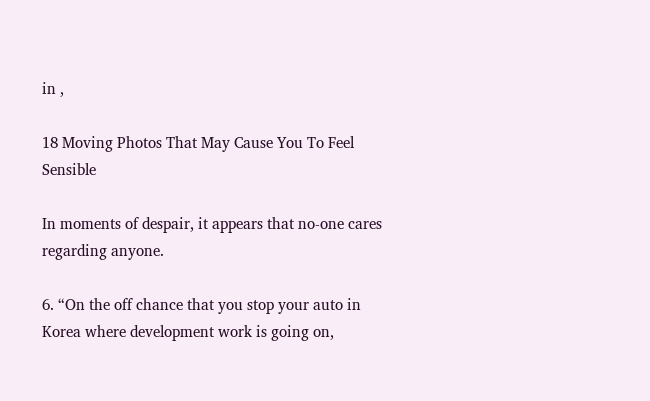in ,

18 Moving Photos That May Cause You To Feel Sensible

In moments of despair, it appears that no-one cares regarding anyone.

6. “On the off chance that you stop your auto in Korea where development work is going on,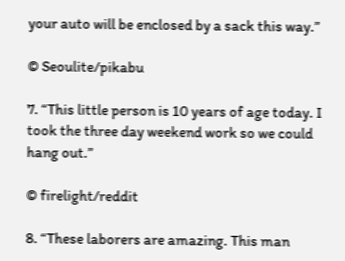your auto will be enclosed by a sack this way.”

© Seoulite/pikabu

7. “This little person is 10 years of age today. I took the three day weekend work so we could hang out.”

© firelight/reddit

8. “These laborers are amazing. This man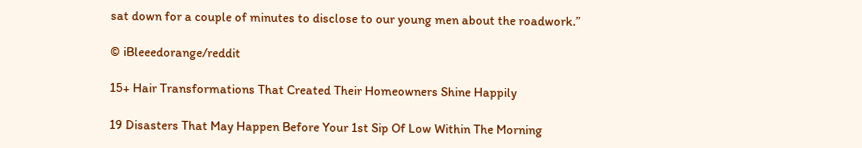sat down for a couple of minutes to disclose to our young men about the roadwork.”

© iBleeedorange/reddit

15+ Hair Transformations That Created Their Homeowners Shine Happily

19 Disasters That May Happen Before Your 1st Sip Of Low Within The Morning